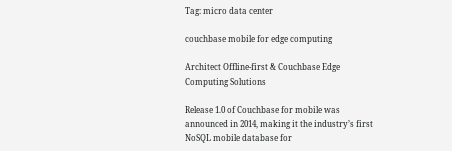Tag: micro data center

couchbase mobile for edge computing

Architect Offline-first & Couchbase Edge Computing Solutions

Release 1.0 of Couchbase for mobile was announced in 2014, making it the industry’s first NoSQL mobile database for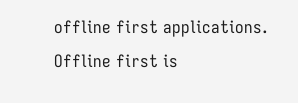offline first applications. Offline first is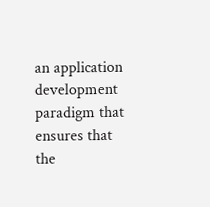an application development paradigm that ensures that the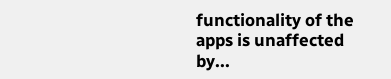functionality of the apps is unaffected by...